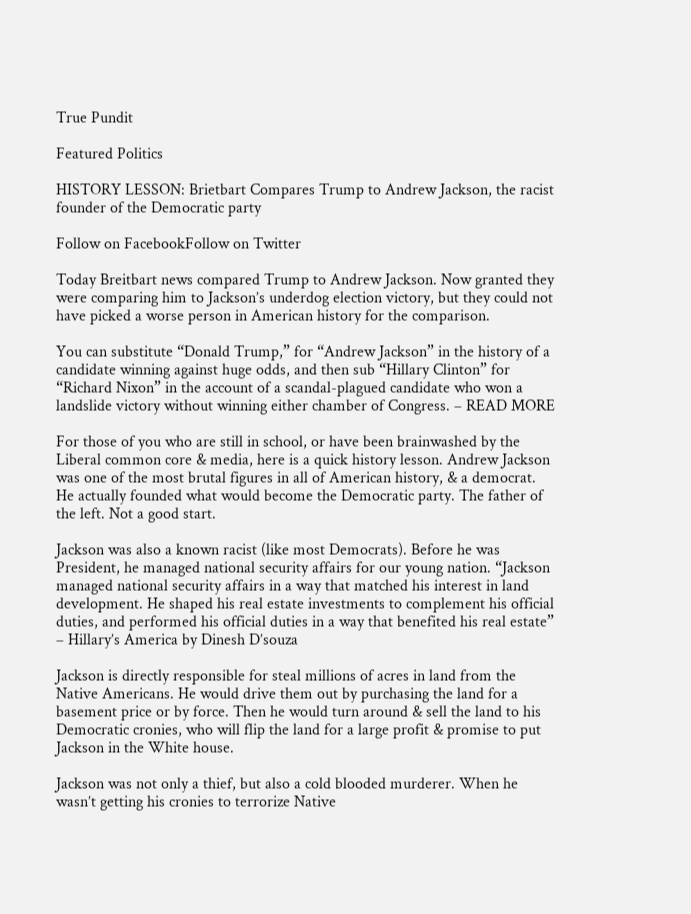True Pundit

Featured Politics

HISTORY LESSON: Brietbart Compares Trump to Andrew Jackson, the racist founder of the Democratic party

Follow on FacebookFollow on Twitter

Today Breitbart news compared Trump to Andrew Jackson. Now granted they were comparing him to Jackson’s underdog election victory, but they could not have picked a worse person in American history for the comparison.

You can substitute “Donald Trump,” for “Andrew Jackson” in the history of a candidate winning against huge odds, and then sub “Hillary Clinton” for “Richard Nixon” in the account of a scandal-plagued candidate who won a landslide victory without winning either chamber of Congress. – READ MORE

For those of you who are still in school, or have been brainwashed by the Liberal common core & media, here is a quick history lesson. Andrew Jackson was one of the most brutal figures in all of American history, & a democrat. He actually founded what would become the Democratic party. The father of the left. Not a good start.

Jackson was also a known racist (like most Democrats). Before he was President, he managed national security affairs for our young nation. “Jackson managed national security affairs in a way that matched his interest in land development. He shaped his real estate investments to complement his official duties, and performed his official duties in a way that benefited his real estate” – Hillary’s America by Dinesh D’souza

Jackson is directly responsible for steal millions of acres in land from the Native Americans. He would drive them out by purchasing the land for a basement price or by force. Then he would turn around & sell the land to his Democratic cronies, who will flip the land for a large profit & promise to put Jackson in the White house.

Jackson was not only a thief, but also a cold blooded murderer. When he wasn’t getting his cronies to terrorize Native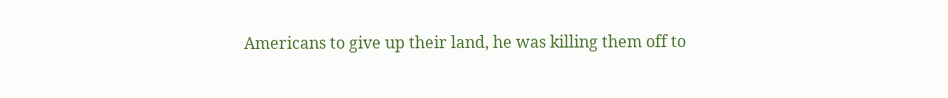Americans to give up their land, he was killing them off to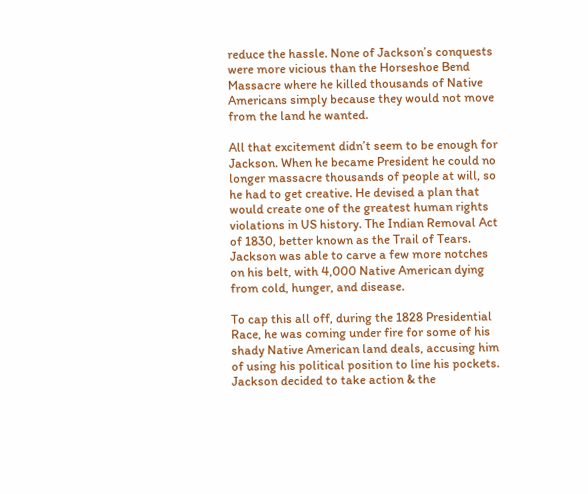reduce the hassle. None of Jackson’s conquests were more vicious than the Horseshoe Bend Massacre where he killed thousands of Native Americans simply because they would not move from the land he wanted.

All that excitement didn’t seem to be enough for Jackson. When he became President he could no longer massacre thousands of people at will, so he had to get creative. He devised a plan that would create one of the greatest human rights violations in US history. The Indian Removal Act of 1830, better known as the Trail of Tears. Jackson was able to carve a few more notches on his belt, with 4,000 Native American dying from cold, hunger, and disease.

To cap this all off, during the 1828 Presidential Race, he was coming under fire for some of his shady Native American land deals, accusing him of using his political position to line his pockets. Jackson decided to take action & the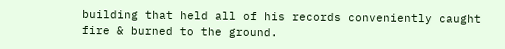building that held all of his records conveniently caught fire & burned to the ground.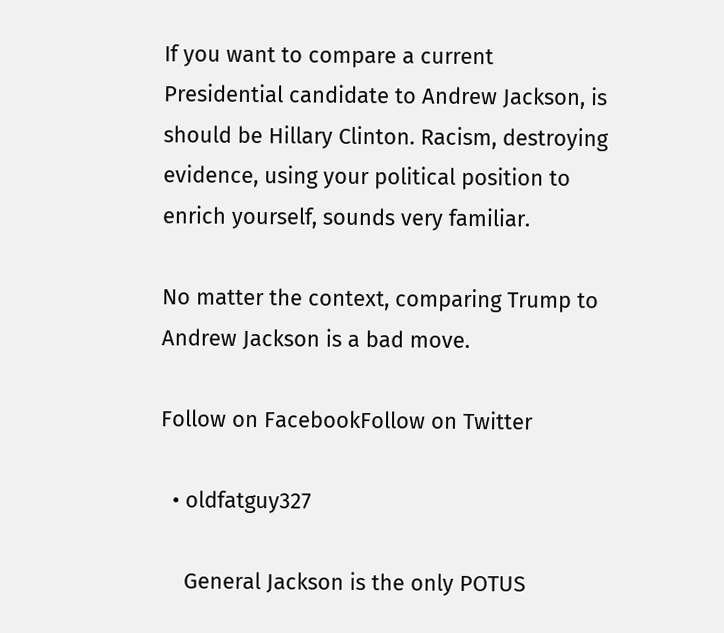If you want to compare a current Presidential candidate to Andrew Jackson, is should be Hillary Clinton. Racism, destroying evidence, using your political position to enrich yourself, sounds very familiar.

No matter the context, comparing Trump to Andrew Jackson is a bad move.

Follow on FacebookFollow on Twitter

  • oldfatguy327

    General Jackson is the only POTUS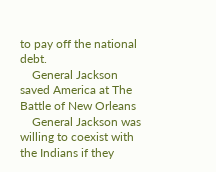to pay off the national debt.
    General Jackson saved America at The Battle of New Orleans
    General Jackson was willing to coexist with the Indians if they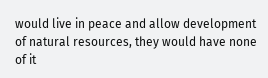would live in peace and allow development of natural resources, they would have none of it